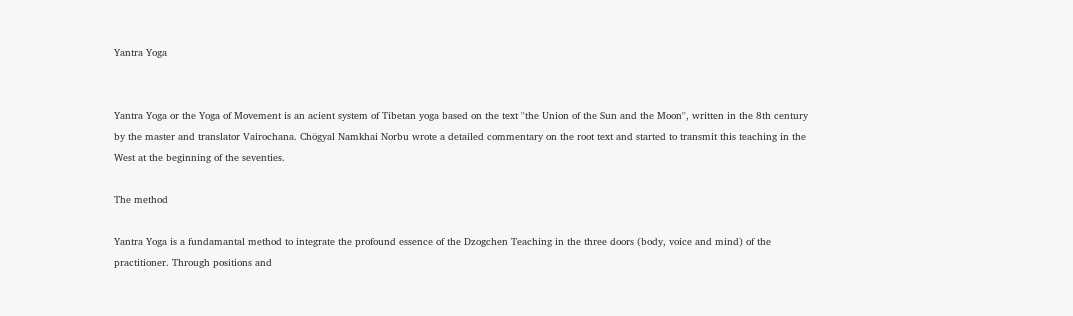Yantra Yoga


Yantra Yoga or the Yoga of Movement is an acient system of Tibetan yoga based on the text ''the Union of the Sun and the Moon'', written in the 8th century by the master and translator Vairochana. Chögyal Namkhai Norbu wrote a detailed commentary on the root text and started to transmit this teaching in the West at the beginning of the seventies.

The method

Yantra Yoga is a fundamantal method to integrate the profound essence of the Dzogchen Teaching in the three doors (body, voice and mind) of the practitioner. Through positions and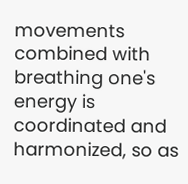movements combined with breathing one's energy is coordinated and harmonized, so as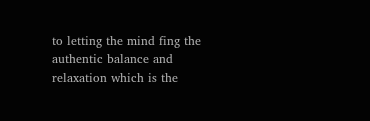to letting the mind fing the authentic balance and relaxation which is the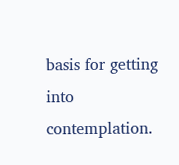basis for getting into contemplation.